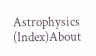Astrophysics (Index)About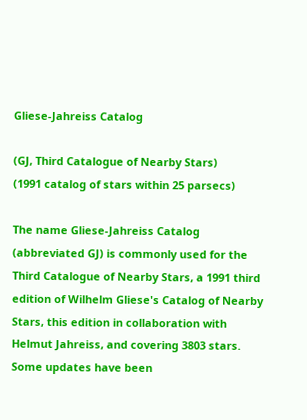Gliese-Jahreiss Catalog

(GJ, Third Catalogue of Nearby Stars)
(1991 catalog of stars within 25 parsecs)

The name Gliese-Jahreiss Catalog (abbreviated GJ) is commonly used for the Third Catalogue of Nearby Stars, a 1991 third edition of Wilhelm Gliese's Catalog of Nearby Stars, this edition in collaboration with Helmut Jahreiss, and covering 3803 stars. Some updates have been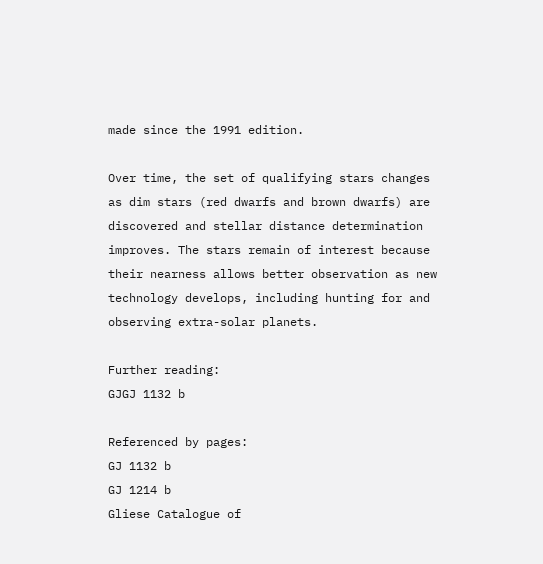made since the 1991 edition.

Over time, the set of qualifying stars changes as dim stars (red dwarfs and brown dwarfs) are discovered and stellar distance determination improves. The stars remain of interest because their nearness allows better observation as new technology develops, including hunting for and observing extra-solar planets.

Further reading:
GJGJ 1132 b

Referenced by pages:
GJ 1132 b
GJ 1214 b
Gliese Catalogue of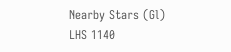Nearby Stars (Gl)
LHS 1140